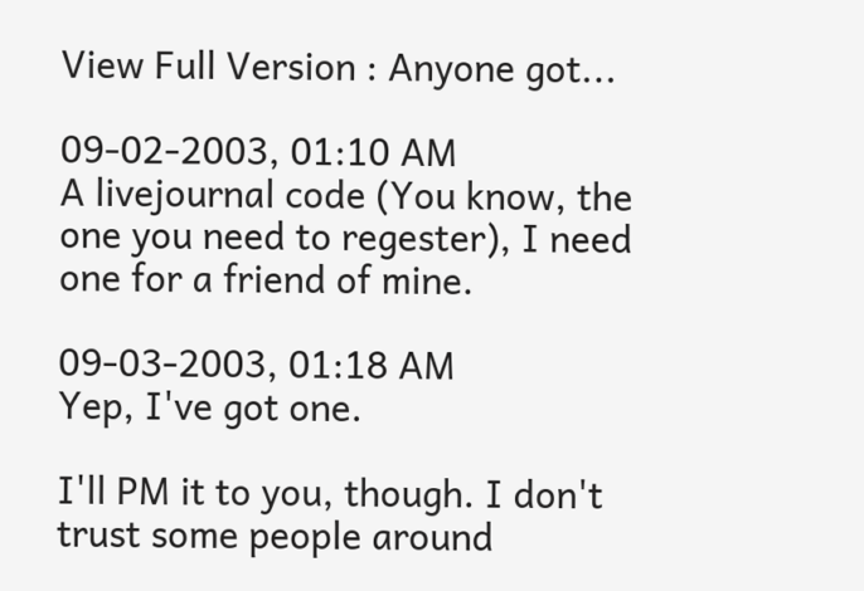View Full Version : Anyone got...

09-02-2003, 01:10 AM
A livejournal code (You know, the one you need to regester), I need one for a friend of mine.

09-03-2003, 01:18 AM
Yep, I've got one.

I'll PM it to you, though. I don't trust some people around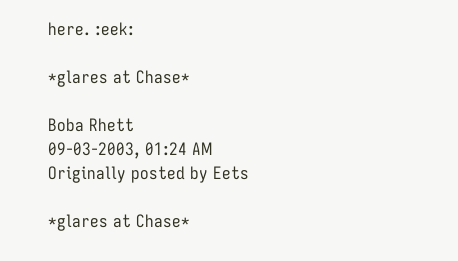here. :eek:

*glares at Chase*

Boba Rhett
09-03-2003, 01:24 AM
Originally posted by Eets

*glares at Chase*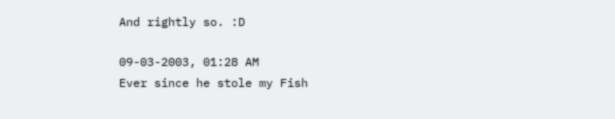And rightly so. :D

09-03-2003, 01:28 AM
Ever since he stole my Fish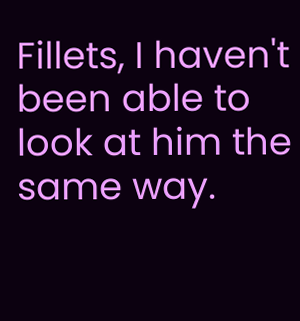Fillets, I haven't been able to look at him the same way.